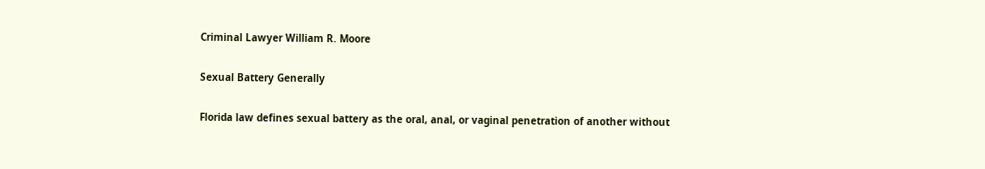Criminal Lawyer William R. Moore

Sexual Battery Generally

Florida law defines sexual battery as the oral, anal, or vaginal penetration of another without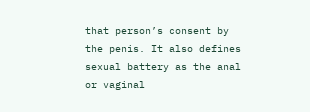that person’s consent by the penis. It also defines sexual battery as the anal or vaginal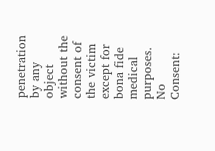penetration by any object without the consent of the victim except for bona fide medical purposes.   No Consent: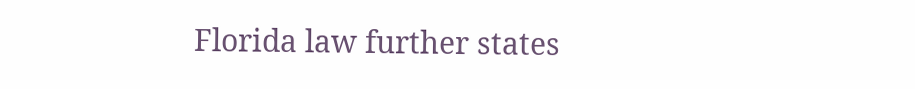Florida law further states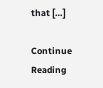that […]

Continue Reading